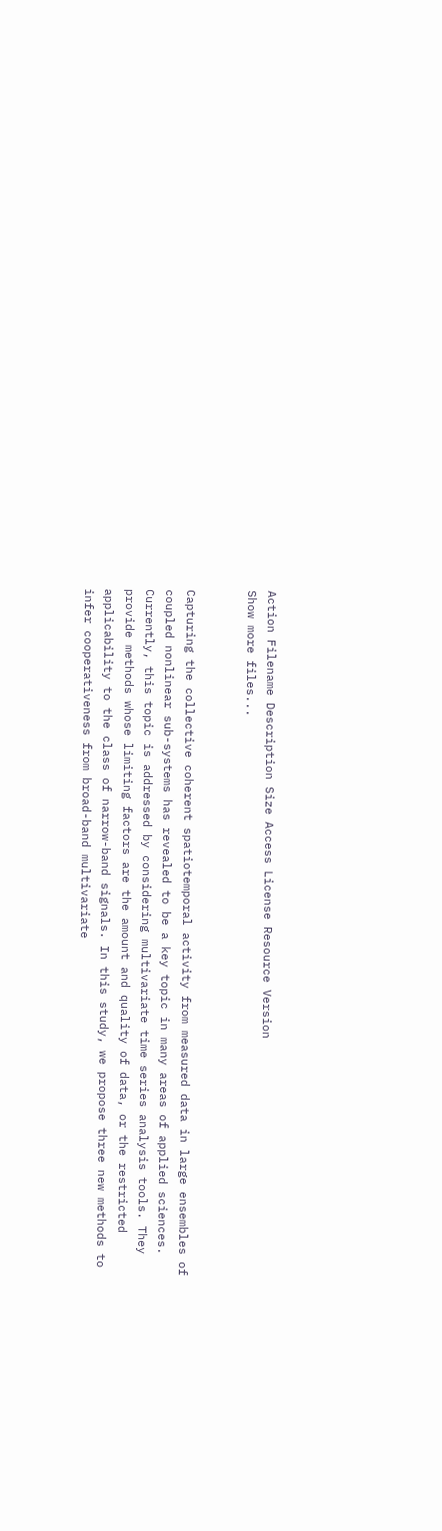Action Filename Description Size Access License Resource Version
Show more files...


Capturing the collective coherent spatiotemporal activity from measured data in large ensembles of coupled nonlinear sub-systems has revealed to be a key topic in many areas of applied sciences. Currently, this topic is addressed by considering multivariate time series analysis tools. They provide methods whose limiting factors are the amount and quality of data, or the restricted applicability to the class of narrow-band signals. In this study, we propose three new methods to infer cooperativeness from broad-band multivariate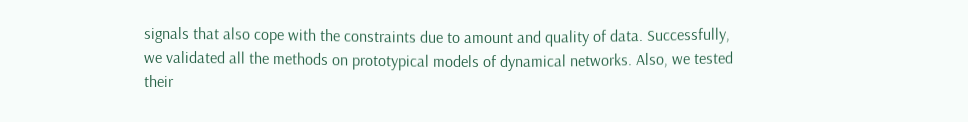signals that also cope with the constraints due to amount and quality of data. Successfully, we validated all the methods on prototypical models of dynamical networks. Also, we tested their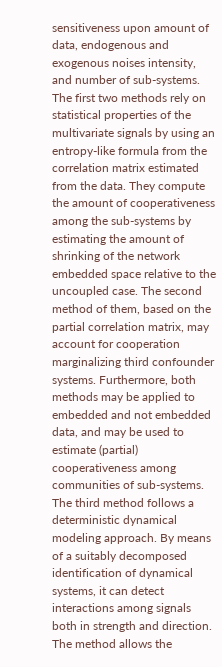sensitiveness upon amount of data, endogenous and exogenous noises intensity, and number of sub-systems. The first two methods rely on statistical properties of the multivariate signals by using an entropy-like formula from the correlation matrix estimated from the data. They compute the amount of cooperativeness among the sub-systems by estimating the amount of shrinking of the network embedded space relative to the uncoupled case. The second method of them, based on the partial correlation matrix, may account for cooperation marginalizing third confounder systems. Furthermore, both methods may be applied to embedded and not embedded data, and may be used to estimate (partial) cooperativeness among communities of sub-systems. The third method follows a deterministic dynamical modeling approach. By means of a suitably decomposed identification of dynamical systems, it can detect interactions among signals both in strength and direction. The method allows the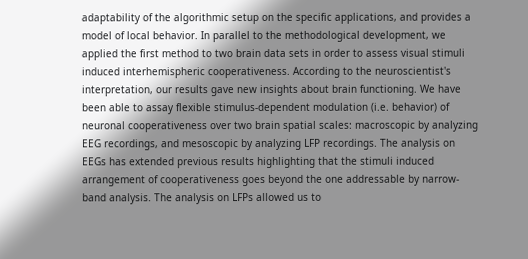adaptability of the algorithmic setup on the specific applications, and provides a model of local behavior. In parallel to the methodological development, we applied the first method to two brain data sets in order to assess visual stimuli induced interhemispheric cooperativeness. According to the neuroscientist's interpretation, our results gave new insights about brain functioning. We have been able to assay flexible stimulus-dependent modulation (i.e. behavior) of neuronal cooperativeness over two brain spatial scales: macroscopic by analyzing EEG recordings, and mesoscopic by analyzing LFP recordings. The analysis on EEGs has extended previous results highlighting that the stimuli induced arrangement of cooperativeness goes beyond the one addressable by narrow-band analysis. The analysis on LFPs allowed us to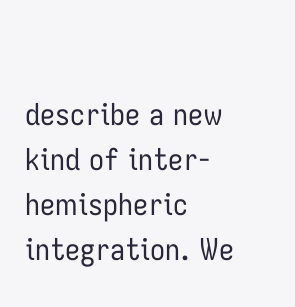describe a new kind of inter-hemispheric integration. We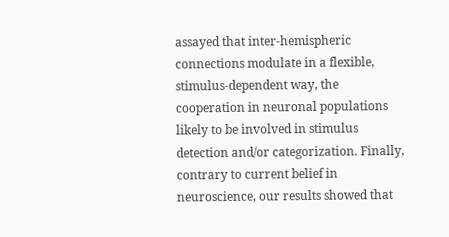assayed that inter-hemispheric connections modulate in a flexible, stimulus-dependent way, the cooperation in neuronal populations likely to be involved in stimulus detection and/or categorization. Finally, contrary to current belief in neuroscience, our results showed that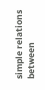simple relations between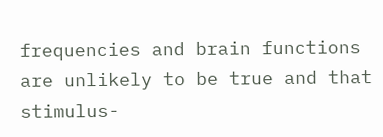frequencies and brain functions are unlikely to be true and that stimulus-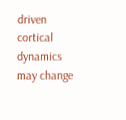driven cortical dynamics may change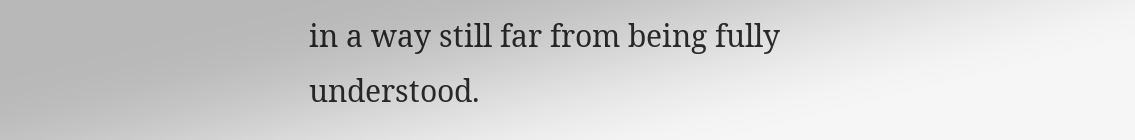in a way still far from being fully understood.